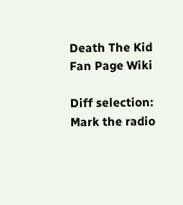Death The Kid Fan Page Wiki

Diff selection: Mark the radio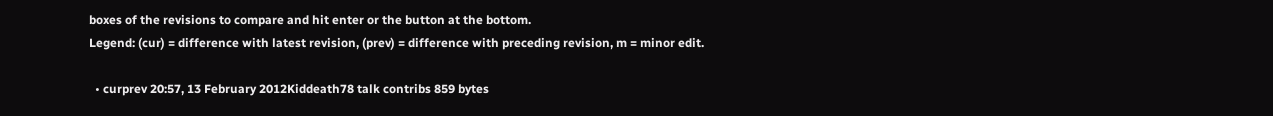boxes of the revisions to compare and hit enter or the button at the bottom.
Legend: (cur) = difference with latest revision, (prev) = difference with preceding revision, m = minor edit.

  • curprev 20:57, 13 February 2012Kiddeath78 talk contribs 859 bytes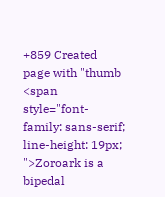+859 Created page with "thumb <span style="font-family: sans-serif; line-height: 19px; ">Zoroark is a bipedal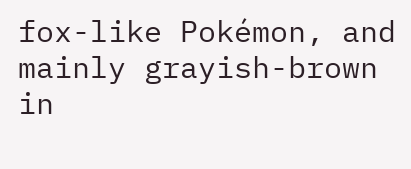fox-like Pokémon, and mainly grayish-brown in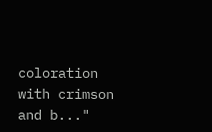coloration with crimson and b..."